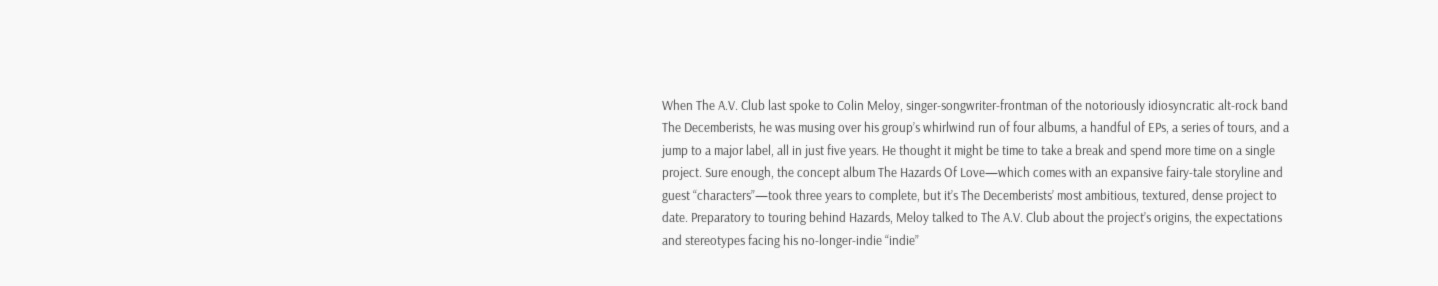When The A.V. Club last spoke to Colin Meloy, singer-songwriter-frontman of the notoriously idiosyncratic alt-rock band The Decemberists, he was musing over his group’s whirlwind run of four albums, a handful of EPs, a series of tours, and a jump to a major label, all in just five years. He thought it might be time to take a break and spend more time on a single project. Sure enough, the concept album The Hazards Of Love—which comes with an expansive fairy-tale storyline and guest “characters”—took three years to complete, but it’s The Decemberists’ most ambitious, textured, dense project to date. Preparatory to touring behind Hazards, Meloy talked to The A.V. Club about the project’s origins, the expectations and stereotypes facing his no-longer-indie “indie”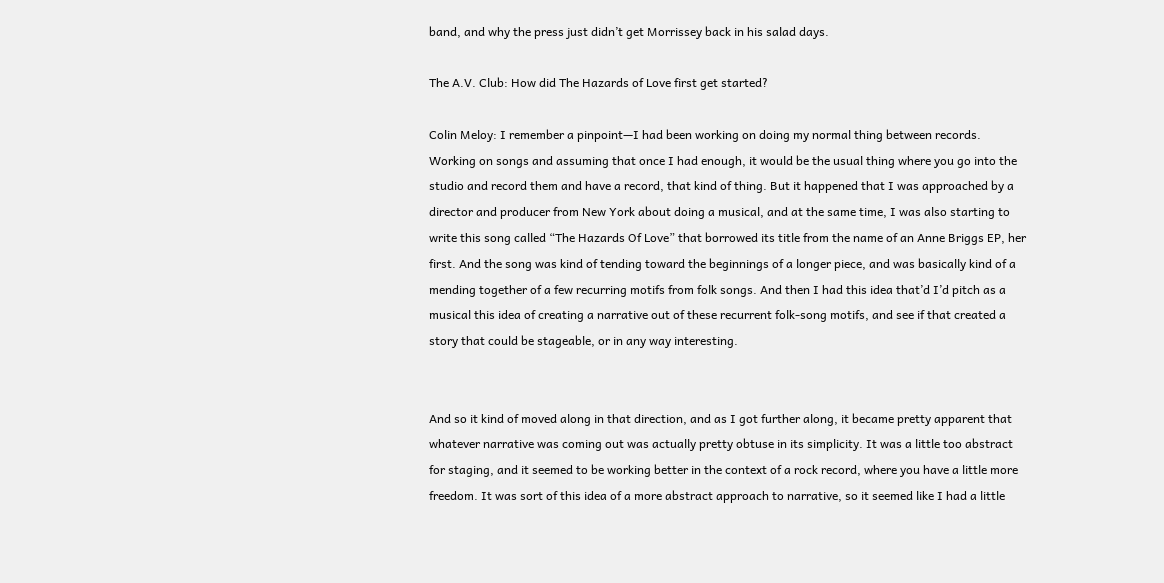band, and why the press just didn’t get Morrissey back in his salad days.

The A.V. Club: How did The Hazards of Love first get started?

Colin Meloy: I remember a pinpoint—I had been working on doing my normal thing between records. Working on songs and assuming that once I had enough, it would be the usual thing where you go into the studio and record them and have a record, that kind of thing. But it happened that I was approached by a director and producer from New York about doing a musical, and at the same time, I was also starting to write this song called “The Hazards Of Love” that borrowed its title from the name of an Anne Briggs EP, her first. And the song was kind of tending toward the beginnings of a longer piece, and was basically kind of a mending together of a few recurring motifs from folk songs. And then I had this idea that’d I’d pitch as a musical this idea of creating a narrative out of these recurrent folk-song motifs, and see if that created a story that could be stageable, or in any way interesting.


And so it kind of moved along in that direction, and as I got further along, it became pretty apparent that whatever narrative was coming out was actually pretty obtuse in its simplicity. It was a little too abstract for staging, and it seemed to be working better in the context of a rock record, where you have a little more freedom. It was sort of this idea of a more abstract approach to narrative, so it seemed like I had a little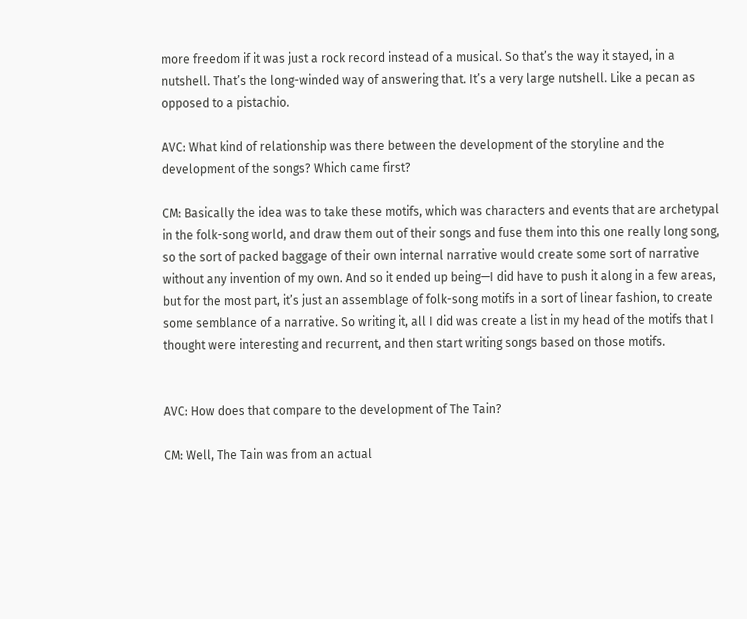more freedom if it was just a rock record instead of a musical. So that’s the way it stayed, in a nutshell. That’s the long-winded way of answering that. It’s a very large nutshell. Like a pecan as opposed to a pistachio.

AVC: What kind of relationship was there between the development of the storyline and the development of the songs? Which came first?

CM: Basically the idea was to take these motifs, which was characters and events that are archetypal in the folk-song world, and draw them out of their songs and fuse them into this one really long song, so the sort of packed baggage of their own internal narrative would create some sort of narrative without any invention of my own. And so it ended up being—I did have to push it along in a few areas, but for the most part, it’s just an assemblage of folk-song motifs in a sort of linear fashion, to create some semblance of a narrative. So writing it, all I did was create a list in my head of the motifs that I thought were interesting and recurrent, and then start writing songs based on those motifs.


AVC: How does that compare to the development of The Tain?

CM: Well, The Tain was from an actual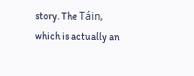story. The Táin, which is actually an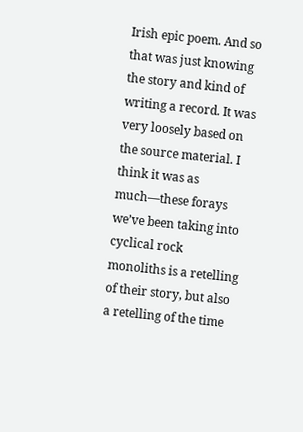Irish epic poem. And so that was just knowing the story and kind of writing a record. It was very loosely based on the source material. I think it was as much—these forays we’ve been taking into cyclical rock monoliths is a retelling of their story, but also a retelling of the time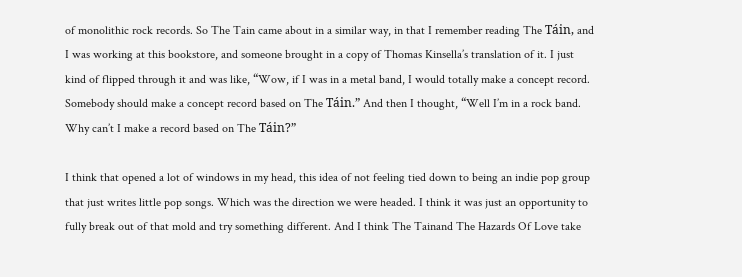of monolithic rock records. So The Tain came about in a similar way, in that I remember reading The Táin, and I was working at this bookstore, and someone brought in a copy of Thomas Kinsella’s translation of it. I just kind of flipped through it and was like, “Wow, if I was in a metal band, I would totally make a concept record. Somebody should make a concept record based on The Táin.” And then I thought, “Well I’m in a rock band. Why can’t I make a record based on The Táin?”

I think that opened a lot of windows in my head, this idea of not feeling tied down to being an indie pop group that just writes little pop songs. Which was the direction we were headed. I think it was just an opportunity to fully break out of that mold and try something different. And I think The Tainand The Hazards Of Love take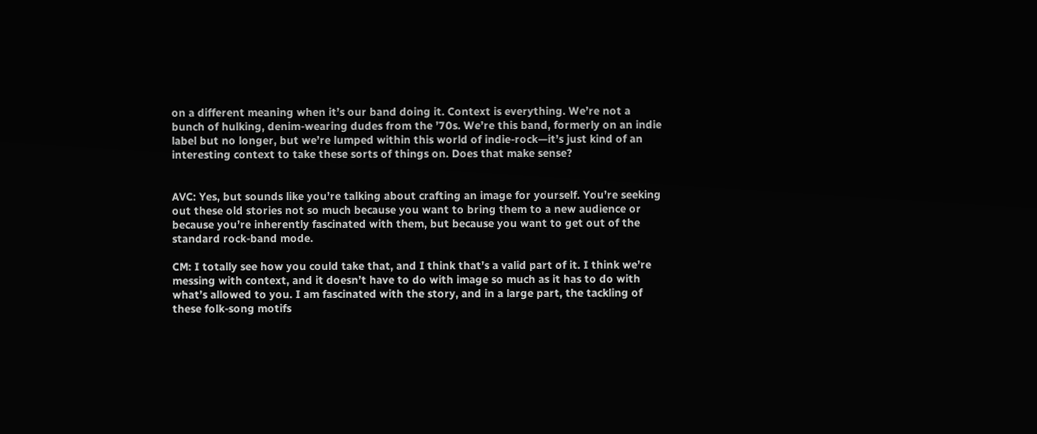on a different meaning when it’s our band doing it. Context is everything. We’re not a bunch of hulking, denim-wearing dudes from the ’70s. We’re this band, formerly on an indie label but no longer, but we’re lumped within this world of indie-rock—it’s just kind of an interesting context to take these sorts of things on. Does that make sense?


AVC: Yes, but sounds like you’re talking about crafting an image for yourself. You’re seeking out these old stories not so much because you want to bring them to a new audience or because you’re inherently fascinated with them, but because you want to get out of the standard rock-band mode.

CM: I totally see how you could take that, and I think that’s a valid part of it. I think we’re messing with context, and it doesn’t have to do with image so much as it has to do with what’s allowed to you. I am fascinated with the story, and in a large part, the tackling of these folk-song motifs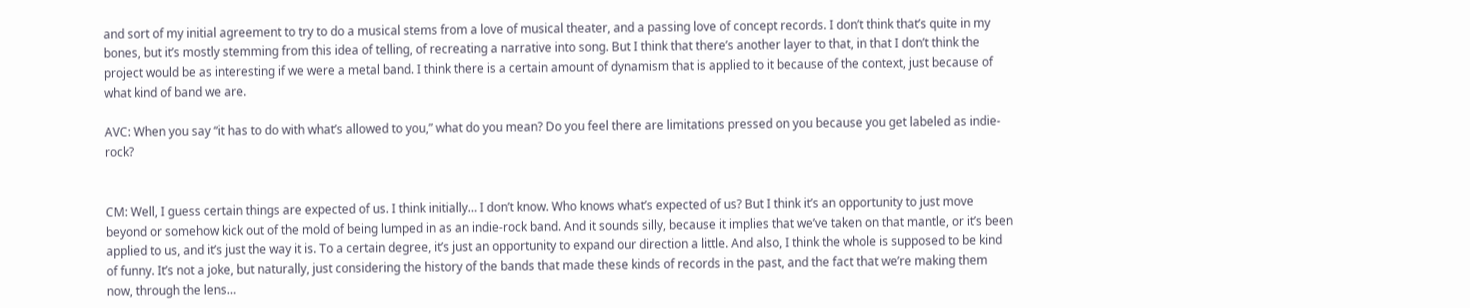and sort of my initial agreement to try to do a musical stems from a love of musical theater, and a passing love of concept records. I don’t think that’s quite in my bones, but it’s mostly stemming from this idea of telling, of recreating a narrative into song. But I think that there’s another layer to that, in that I don’t think the project would be as interesting if we were a metal band. I think there is a certain amount of dynamism that is applied to it because of the context, just because of what kind of band we are.

AVC: When you say “it has to do with what’s allowed to you,” what do you mean? Do you feel there are limitations pressed on you because you get labeled as indie-rock?


CM: Well, I guess certain things are expected of us. I think initially… I don’t know. Who knows what’s expected of us? But I think it’s an opportunity to just move beyond or somehow kick out of the mold of being lumped in as an indie-rock band. And it sounds silly, because it implies that we’ve taken on that mantle, or it’s been applied to us, and it’s just the way it is. To a certain degree, it’s just an opportunity to expand our direction a little. And also, I think the whole is supposed to be kind of funny. It’s not a joke, but naturally, just considering the history of the bands that made these kinds of records in the past, and the fact that we’re making them now, through the lens…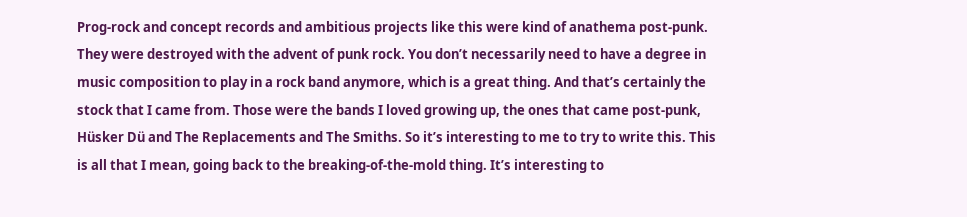Prog-rock and concept records and ambitious projects like this were kind of anathema post-punk. They were destroyed with the advent of punk rock. You don’t necessarily need to have a degree in music composition to play in a rock band anymore, which is a great thing. And that’s certainly the stock that I came from. Those were the bands I loved growing up, the ones that came post-punk, Hüsker Dü and The Replacements and The Smiths. So it’s interesting to me to try to write this. This is all that I mean, going back to the breaking-of-the-mold thing. It’s interesting to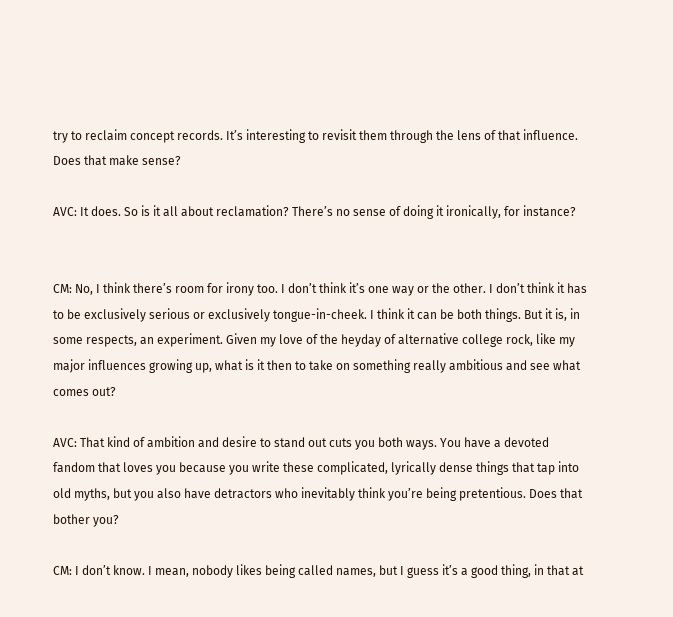try to reclaim concept records. It’s interesting to revisit them through the lens of that influence. Does that make sense?

AVC: It does. So is it all about reclamation? There’s no sense of doing it ironically, for instance?


CM: No, I think there’s room for irony too. I don’t think it’s one way or the other. I don’t think it has to be exclusively serious or exclusively tongue-in-cheek. I think it can be both things. But it is, in some respects, an experiment. Given my love of the heyday of alternative college rock, like my major influences growing up, what is it then to take on something really ambitious and see what comes out?

AVC: That kind of ambition and desire to stand out cuts you both ways. You have a devoted fandom that loves you because you write these complicated, lyrically dense things that tap into old myths, but you also have detractors who inevitably think you’re being pretentious. Does that bother you?

CM: I don’t know. I mean, nobody likes being called names, but I guess it’s a good thing, in that at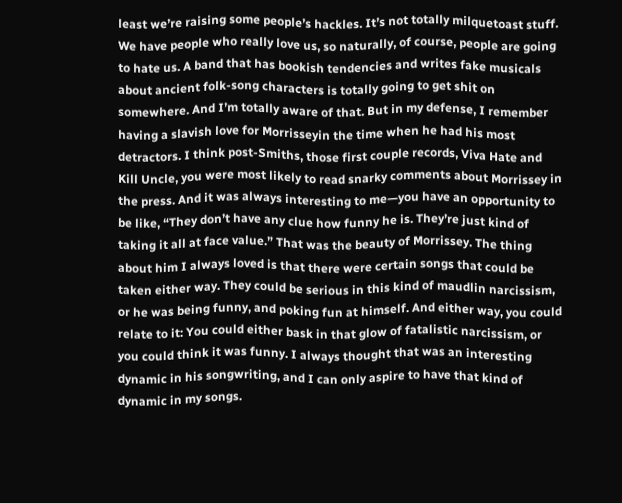least we’re raising some people’s hackles. It’s not totally milquetoast stuff. We have people who really love us, so naturally, of course, people are going to hate us. A band that has bookish tendencies and writes fake musicals about ancient folk-song characters is totally going to get shit on somewhere. And I’m totally aware of that. But in my defense, I remember having a slavish love for Morrisseyin the time when he had his most detractors. I think post-Smiths, those first couple records, Viva Hate and Kill Uncle, you were most likely to read snarky comments about Morrissey in the press. And it was always interesting to me—you have an opportunity to be like, “They don’t have any clue how funny he is. They’re just kind of taking it all at face value.” That was the beauty of Morrissey. The thing about him I always loved is that there were certain songs that could be taken either way. They could be serious in this kind of maudlin narcissism, or he was being funny, and poking fun at himself. And either way, you could relate to it: You could either bask in that glow of fatalistic narcissism, or you could think it was funny. I always thought that was an interesting dynamic in his songwriting, and I can only aspire to have that kind of dynamic in my songs.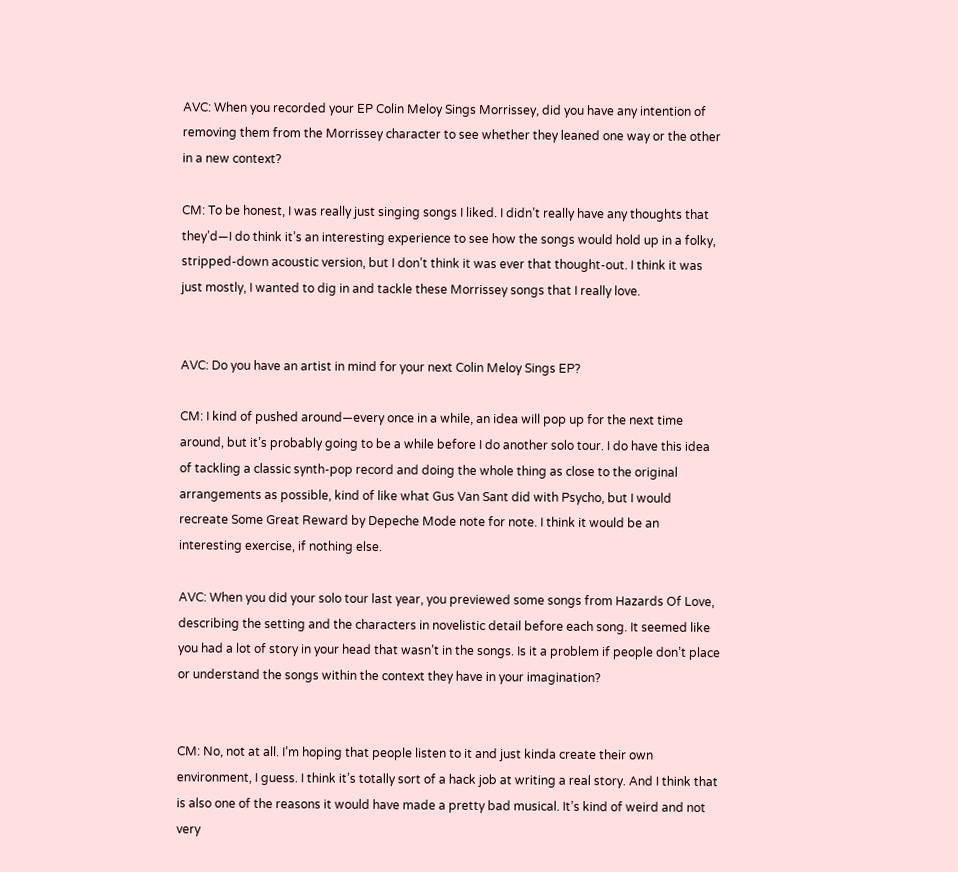AVC: When you recorded your EP Colin Meloy Sings Morrissey, did you have any intention of removing them from the Morrissey character to see whether they leaned one way or the other in a new context?

CM: To be honest, I was really just singing songs I liked. I didn’t really have any thoughts that they’d—I do think it’s an interesting experience to see how the songs would hold up in a folky, stripped-down acoustic version, but I don’t think it was ever that thought-out. I think it was just mostly, I wanted to dig in and tackle these Morrissey songs that I really love.


AVC: Do you have an artist in mind for your next Colin Meloy Sings EP?

CM: I kind of pushed around—every once in a while, an idea will pop up for the next time around, but it’s probably going to be a while before I do another solo tour. I do have this idea of tackling a classic synth-pop record and doing the whole thing as close to the original arrangements as possible, kind of like what Gus Van Sant did with Psycho, but I would recreate Some Great Reward by Depeche Mode note for note. I think it would be an interesting exercise, if nothing else.

AVC: When you did your solo tour last year, you previewed some songs from Hazards Of Love, describing the setting and the characters in novelistic detail before each song. It seemed like you had a lot of story in your head that wasn’t in the songs. Is it a problem if people don’t place or understand the songs within the context they have in your imagination?


CM: No, not at all. I’m hoping that people listen to it and just kinda create their own environment, I guess. I think it’s totally sort of a hack job at writing a real story. And I think that is also one of the reasons it would have made a pretty bad musical. It’s kind of weird and not very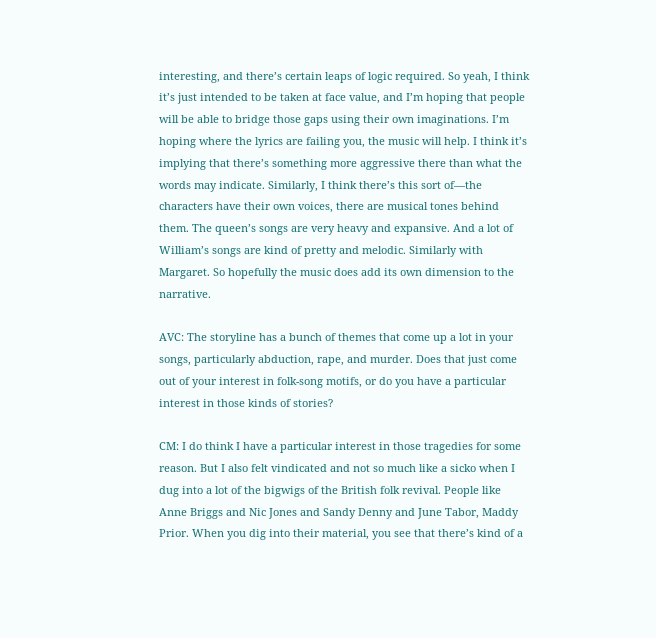interesting, and there’s certain leaps of logic required. So yeah, I think it’s just intended to be taken at face value, and I’m hoping that people will be able to bridge those gaps using their own imaginations. I’m hoping where the lyrics are failing you, the music will help. I think it’s implying that there’s something more aggressive there than what the words may indicate. Similarly, I think there’s this sort of—the characters have their own voices, there are musical tones behind them. The queen’s songs are very heavy and expansive. And a lot of William’s songs are kind of pretty and melodic. Similarly with Margaret. So hopefully the music does add its own dimension to the narrative.

AVC: The storyline has a bunch of themes that come up a lot in your songs, particularly abduction, rape, and murder. Does that just come out of your interest in folk-song motifs, or do you have a particular interest in those kinds of stories?

CM: I do think I have a particular interest in those tragedies for some reason. But I also felt vindicated and not so much like a sicko when I dug into a lot of the bigwigs of the British folk revival. People like Anne Briggs and Nic Jones and Sandy Denny and June Tabor, Maddy Prior. When you dig into their material, you see that there’s kind of a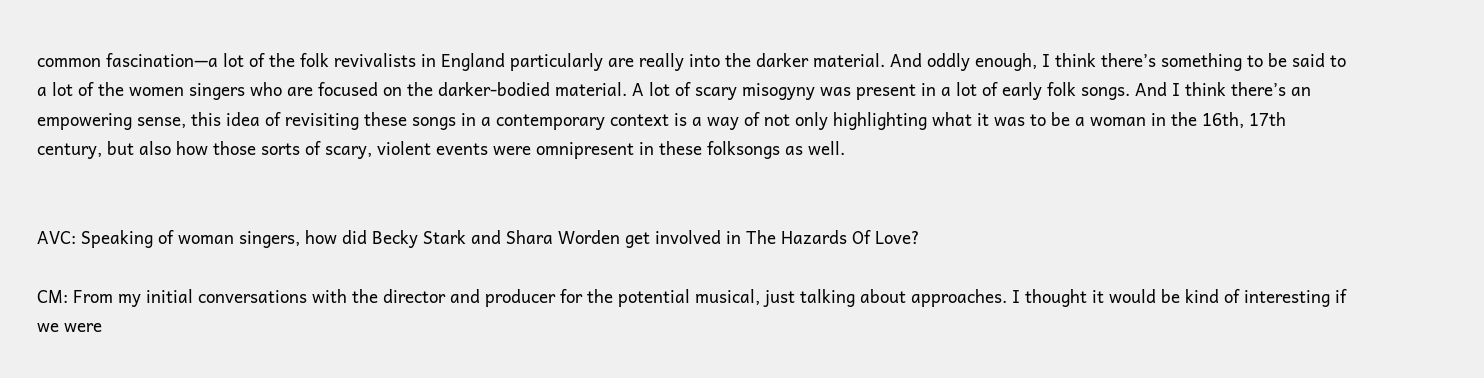common fascination—a lot of the folk revivalists in England particularly are really into the darker material. And oddly enough, I think there’s something to be said to a lot of the women singers who are focused on the darker-bodied material. A lot of scary misogyny was present in a lot of early folk songs. And I think there’s an empowering sense, this idea of revisiting these songs in a contemporary context is a way of not only highlighting what it was to be a woman in the 16th, 17th century, but also how those sorts of scary, violent events were omnipresent in these folksongs as well.


AVC: Speaking of woman singers, how did Becky Stark and Shara Worden get involved in The Hazards Of Love?

CM: From my initial conversations with the director and producer for the potential musical, just talking about approaches. I thought it would be kind of interesting if we were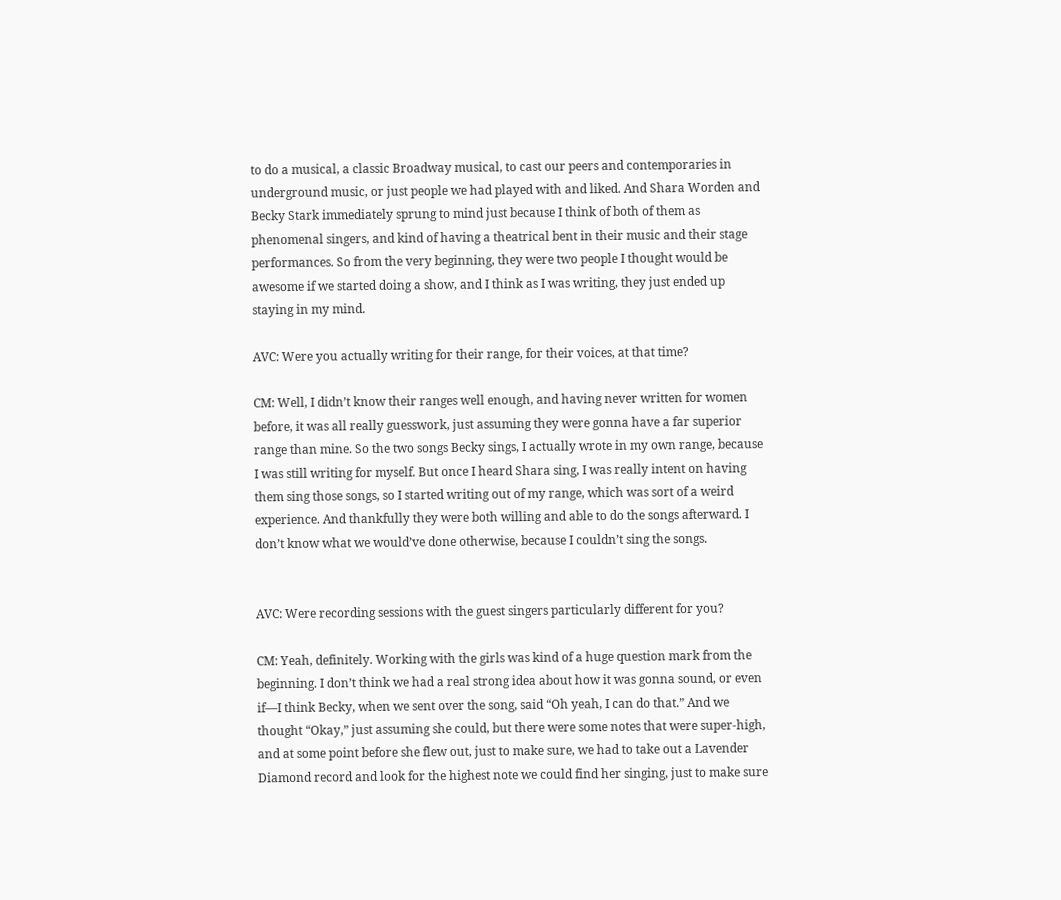to do a musical, a classic Broadway musical, to cast our peers and contemporaries in underground music, or just people we had played with and liked. And Shara Worden and Becky Stark immediately sprung to mind just because I think of both of them as phenomenal singers, and kind of having a theatrical bent in their music and their stage performances. So from the very beginning, they were two people I thought would be awesome if we started doing a show, and I think as I was writing, they just ended up staying in my mind.

AVC: Were you actually writing for their range, for their voices, at that time?

CM: Well, I didn’t know their ranges well enough, and having never written for women before, it was all really guesswork, just assuming they were gonna have a far superior range than mine. So the two songs Becky sings, I actually wrote in my own range, because I was still writing for myself. But once I heard Shara sing, I was really intent on having them sing those songs, so I started writing out of my range, which was sort of a weird experience. And thankfully they were both willing and able to do the songs afterward. I don’t know what we would’ve done otherwise, because I couldn’t sing the songs.


AVC: Were recording sessions with the guest singers particularly different for you?

CM: Yeah, definitely. Working with the girls was kind of a huge question mark from the beginning. I don’t think we had a real strong idea about how it was gonna sound, or even if—I think Becky, when we sent over the song, said “Oh yeah, I can do that.” And we thought “Okay,” just assuming she could, but there were some notes that were super-high, and at some point before she flew out, just to make sure, we had to take out a Lavender Diamond record and look for the highest note we could find her singing, just to make sure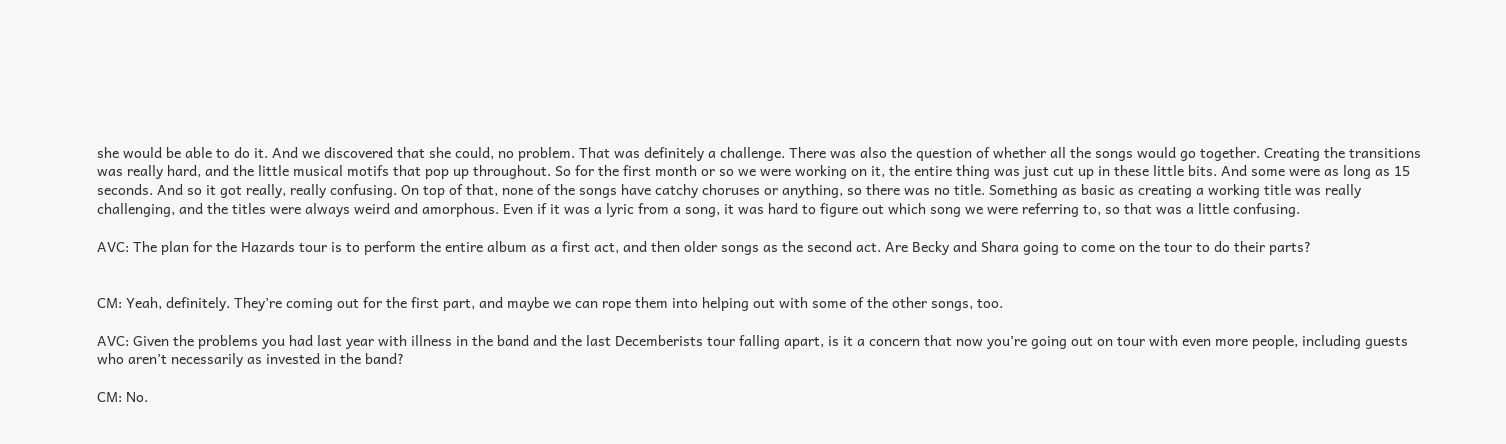she would be able to do it. And we discovered that she could, no problem. That was definitely a challenge. There was also the question of whether all the songs would go together. Creating the transitions was really hard, and the little musical motifs that pop up throughout. So for the first month or so we were working on it, the entire thing was just cut up in these little bits. And some were as long as 15 seconds. And so it got really, really confusing. On top of that, none of the songs have catchy choruses or anything, so there was no title. Something as basic as creating a working title was really challenging, and the titles were always weird and amorphous. Even if it was a lyric from a song, it was hard to figure out which song we were referring to, so that was a little confusing.

AVC: The plan for the Hazards tour is to perform the entire album as a first act, and then older songs as the second act. Are Becky and Shara going to come on the tour to do their parts?


CM: Yeah, definitely. They’re coming out for the first part, and maybe we can rope them into helping out with some of the other songs, too.

AVC: Given the problems you had last year with illness in the band and the last Decemberists tour falling apart, is it a concern that now you’re going out on tour with even more people, including guests who aren’t necessarily as invested in the band?

CM: No.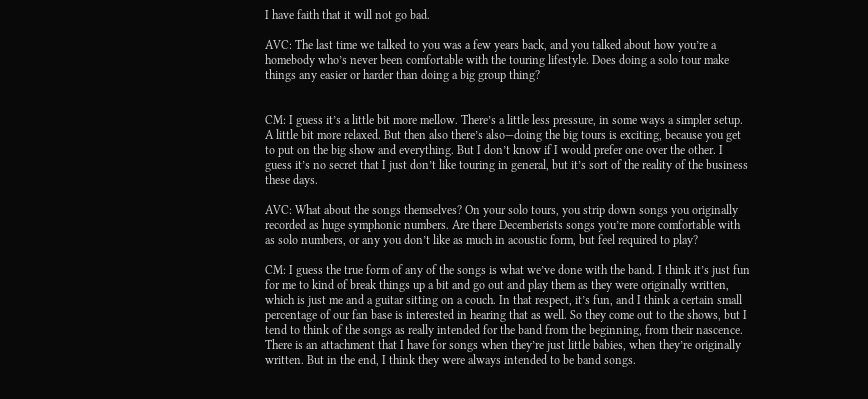I have faith that it will not go bad.

AVC: The last time we talked to you was a few years back, and you talked about how you’re a homebody who’s never been comfortable with the touring lifestyle. Does doing a solo tour make things any easier or harder than doing a big group thing?


CM: I guess it’s a little bit more mellow. There’s a little less pressure, in some ways a simpler setup. A little bit more relaxed. But then also there’s also—doing the big tours is exciting, because you get to put on the big show and everything. But I don’t know if I would prefer one over the other. I guess it’s no secret that I just don’t like touring in general, but it’s sort of the reality of the business these days.

AVC: What about the songs themselves? On your solo tours, you strip down songs you originally recorded as huge symphonic numbers. Are there Decemberists songs you’re more comfortable with as solo numbers, or any you don’t like as much in acoustic form, but feel required to play?

CM: I guess the true form of any of the songs is what we’ve done with the band. I think it’s just fun for me to kind of break things up a bit and go out and play them as they were originally written, which is just me and a guitar sitting on a couch. In that respect, it’s fun, and I think a certain small percentage of our fan base is interested in hearing that as well. So they come out to the shows, but I tend to think of the songs as really intended for the band from the beginning, from their nascence. There is an attachment that I have for songs when they’re just little babies, when they’re originally written. But in the end, I think they were always intended to be band songs.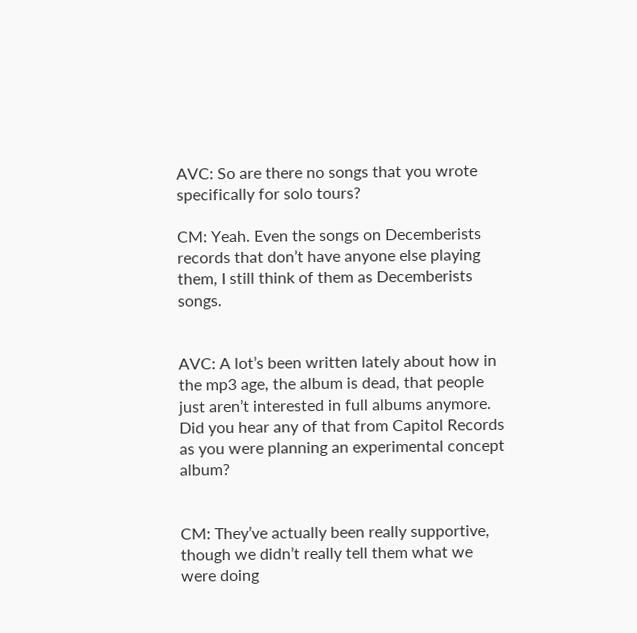AVC: So are there no songs that you wrote specifically for solo tours?

CM: Yeah. Even the songs on Decemberists records that don’t have anyone else playing them, I still think of them as Decemberists songs.


AVC: A lot’s been written lately about how in the mp3 age, the album is dead, that people just aren’t interested in full albums anymore. Did you hear any of that from Capitol Records as you were planning an experimental concept album?


CM: They’ve actually been really supportive, though we didn’t really tell them what we were doing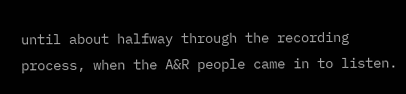until about halfway through the recording process, when the A&R people came in to listen.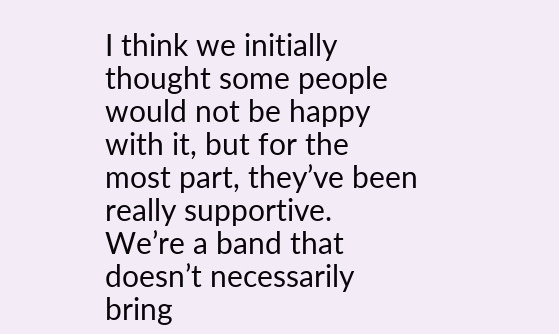I think we initially thought some people would not be happy with it, but for the most part, they’ve been really supportive. We’re a band that doesn’t necessarily bring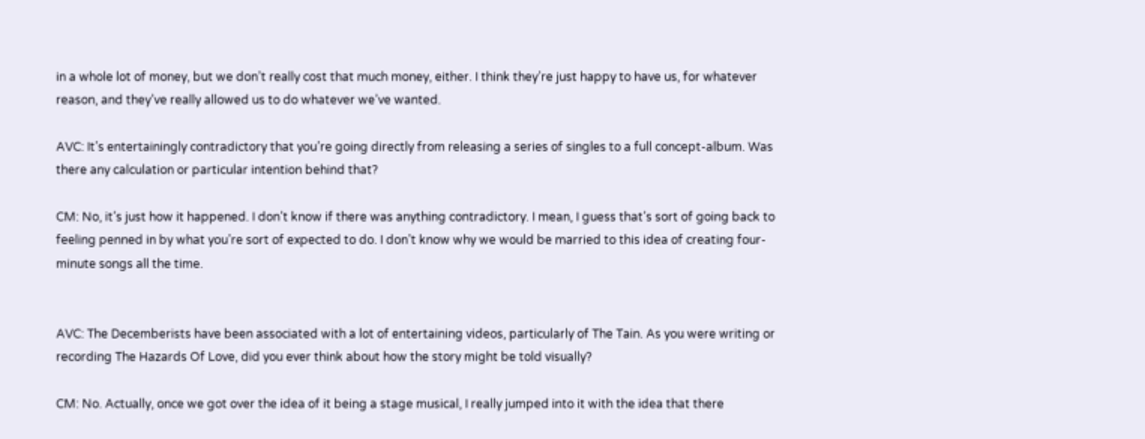in a whole lot of money, but we don’t really cost that much money, either. I think they’re just happy to have us, for whatever reason, and they’ve really allowed us to do whatever we’ve wanted.

AVC: It’s entertainingly contradictory that you’re going directly from releasing a series of singles to a full concept-album. Was there any calculation or particular intention behind that?

CM: No, it’s just how it happened. I don’t know if there was anything contradictory. I mean, I guess that’s sort of going back to feeling penned in by what you’re sort of expected to do. I don’t know why we would be married to this idea of creating four-minute songs all the time.


AVC: The Decemberists have been associated with a lot of entertaining videos, particularly of The Tain. As you were writing or recording The Hazards Of Love, did you ever think about how the story might be told visually?

CM: No. Actually, once we got over the idea of it being a stage musical, I really jumped into it with the idea that there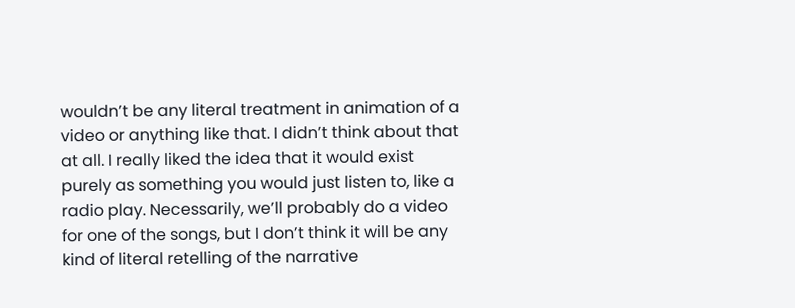wouldn’t be any literal treatment in animation of a video or anything like that. I didn’t think about that at all. I really liked the idea that it would exist purely as something you would just listen to, like a radio play. Necessarily, we’ll probably do a video for one of the songs, but I don’t think it will be any kind of literal retelling of the narrative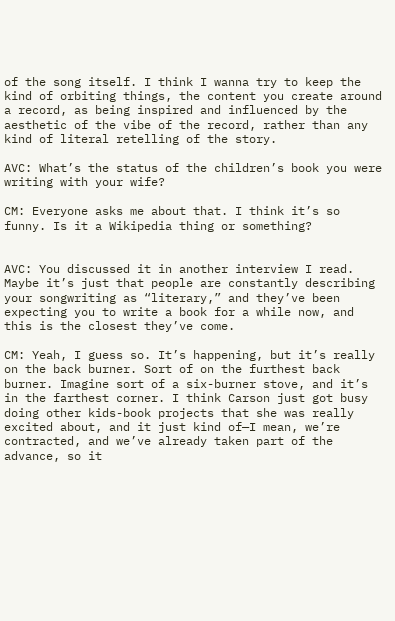of the song itself. I think I wanna try to keep the kind of orbiting things, the content you create around a record, as being inspired and influenced by the aesthetic of the vibe of the record, rather than any kind of literal retelling of the story.

AVC: What’s the status of the children’s book you were writing with your wife?

CM: Everyone asks me about that. I think it’s so funny. Is it a Wikipedia thing or something?


AVC: You discussed it in another interview I read. Maybe it’s just that people are constantly describing your songwriting as “literary,” and they’ve been expecting you to write a book for a while now, and this is the closest they’ve come.

CM: Yeah, I guess so. It’s happening, but it’s really on the back burner. Sort of on the furthest back burner. Imagine sort of a six-burner stove, and it’s in the farthest corner. I think Carson just got busy doing other kids-book projects that she was really excited about, and it just kind of—I mean, we’re contracted, and we’ve already taken part of the advance, so it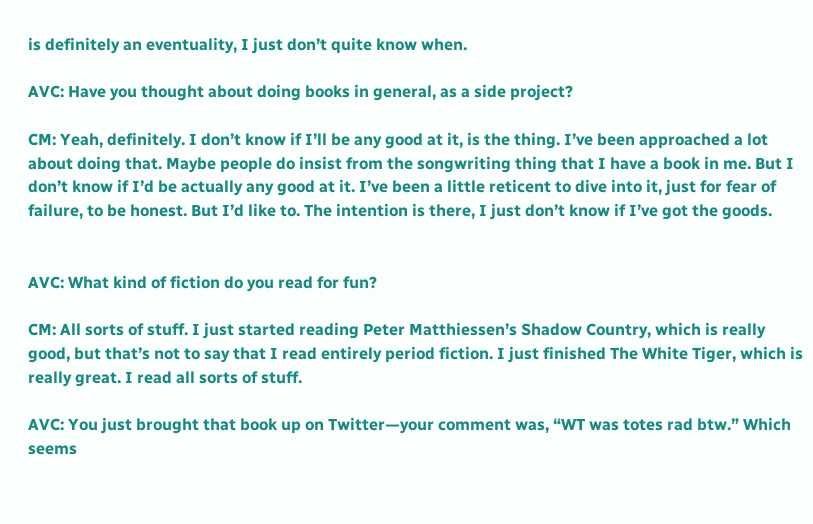is definitely an eventuality, I just don’t quite know when.

AVC: Have you thought about doing books in general, as a side project?

CM: Yeah, definitely. I don’t know if I’ll be any good at it, is the thing. I’ve been approached a lot about doing that. Maybe people do insist from the songwriting thing that I have a book in me. But I don’t know if I’d be actually any good at it. I’ve been a little reticent to dive into it, just for fear of failure, to be honest. But I’d like to. The intention is there, I just don’t know if I’ve got the goods.


AVC: What kind of fiction do you read for fun?

CM: All sorts of stuff. I just started reading Peter Matthiessen’s Shadow Country, which is really good, but that’s not to say that I read entirely period fiction. I just finished The White Tiger, which is really great. I read all sorts of stuff.

AVC: You just brought that book up on Twitter—your comment was, “WT was totes rad btw.” Which seems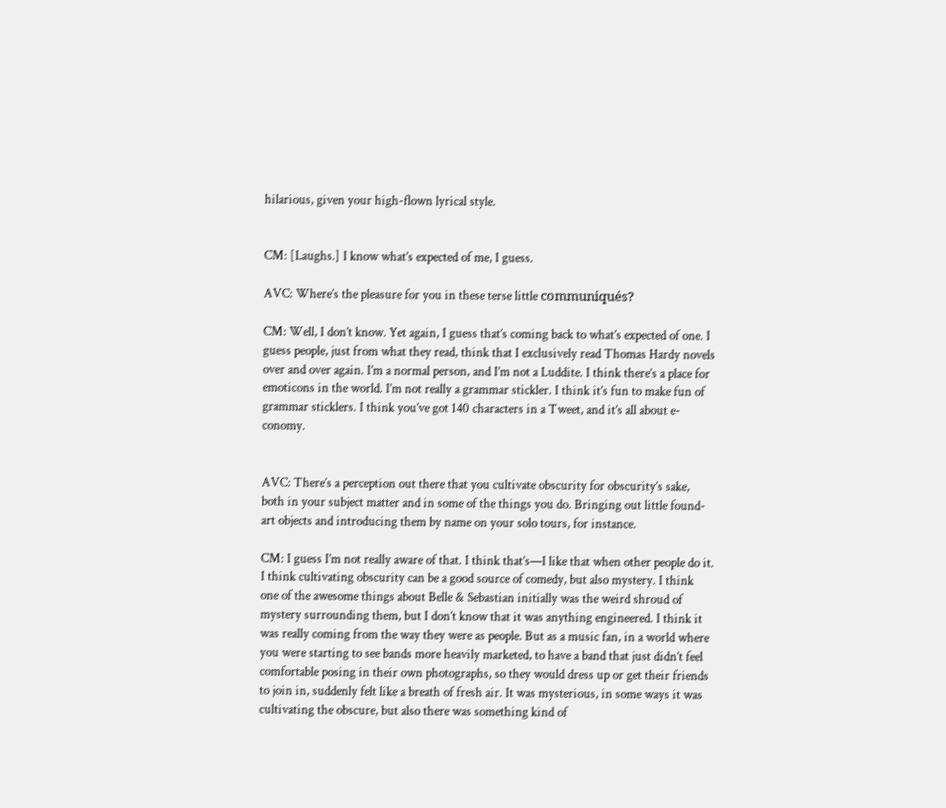hilarious, given your high-flown lyrical style.


CM: [Laughs.] I know what’s expected of me, I guess.

AVC: Where’s the pleasure for you in these terse little communiqués?

CM: Well, I don’t know. Yet again, I guess that’s coming back to what’s expected of one. I guess people, just from what they read, think that I exclusively read Thomas Hardy novels over and over again. I’m a normal person, and I’m not a Luddite. I think there’s a place for emoticons in the world. I’m not really a grammar stickler. I think it’s fun to make fun of grammar sticklers. I think you’ve got 140 characters in a Tweet, and it’s all about e-conomy.


AVC: There’s a perception out there that you cultivate obscurity for obscurity’s sake, both in your subject matter and in some of the things you do. Bringing out little found-art objects and introducing them by name on your solo tours, for instance.

CM: I guess I’m not really aware of that. I think that’s—I like that when other people do it. I think cultivating obscurity can be a good source of comedy, but also mystery. I think one of the awesome things about Belle & Sebastian initially was the weird shroud of mystery surrounding them, but I don’t know that it was anything engineered. I think it was really coming from the way they were as people. But as a music fan, in a world where you were starting to see bands more heavily marketed, to have a band that just didn’t feel comfortable posing in their own photographs, so they would dress up or get their friends to join in, suddenly felt like a breath of fresh air. It was mysterious, in some ways it was cultivating the obscure, but also there was something kind of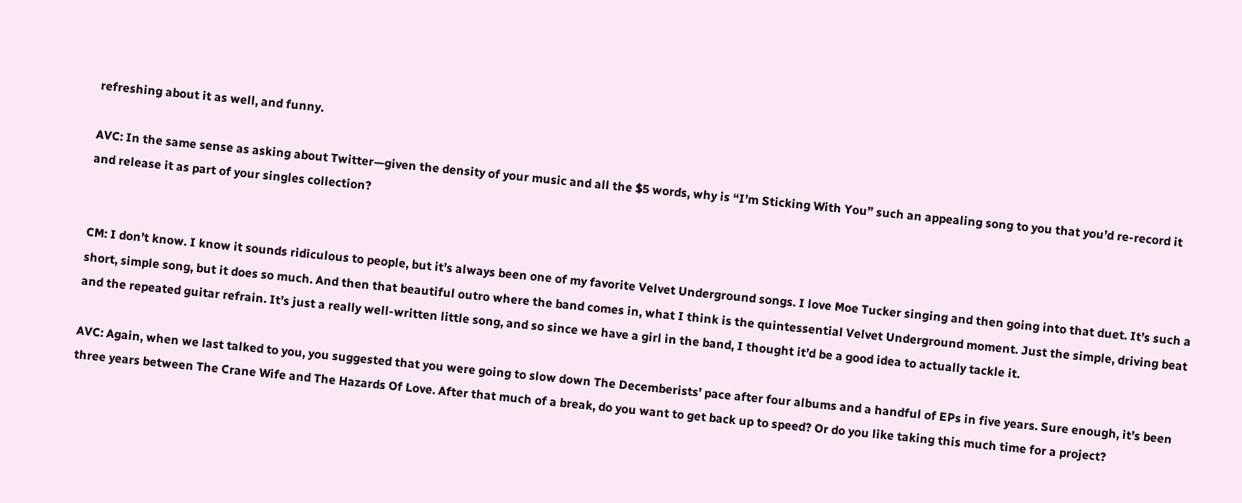refreshing about it as well, and funny.

AVC: In the same sense as asking about Twitter—given the density of your music and all the $5 words, why is “I’m Sticking With You” such an appealing song to you that you’d re-record it and release it as part of your singles collection?


CM: I don’t know. I know it sounds ridiculous to people, but it’s always been one of my favorite Velvet Underground songs. I love Moe Tucker singing and then going into that duet. It’s such a short, simple song, but it does so much. And then that beautiful outro where the band comes in, what I think is the quintessential Velvet Underground moment. Just the simple, driving beat and the repeated guitar refrain. It’s just a really well-written little song, and so since we have a girl in the band, I thought it’d be a good idea to actually tackle it.

AVC: Again, when we last talked to you, you suggested that you were going to slow down The Decemberists’ pace after four albums and a handful of EPs in five years. Sure enough, it’s been three years between The Crane Wife and The Hazards Of Love. After that much of a break, do you want to get back up to speed? Or do you like taking this much time for a project?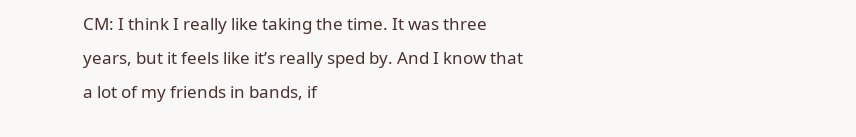CM: I think I really like taking the time. It was three years, but it feels like it’s really sped by. And I know that a lot of my friends in bands, if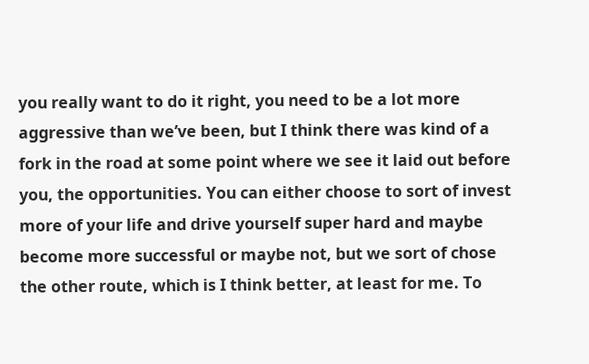you really want to do it right, you need to be a lot more aggressive than we’ve been, but I think there was kind of a fork in the road at some point where we see it laid out before you, the opportunities. You can either choose to sort of invest more of your life and drive yourself super hard and maybe become more successful or maybe not, but we sort of chose the other route, which is I think better, at least for me. To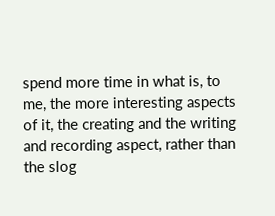spend more time in what is, to me, the more interesting aspects of it, the creating and the writing and recording aspect, rather than the slog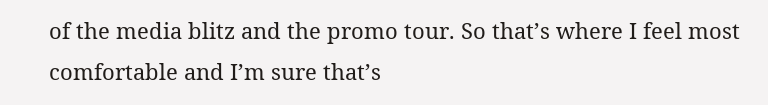of the media blitz and the promo tour. So that’s where I feel most comfortable and I’m sure that’s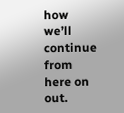how we’ll continue from here on out.